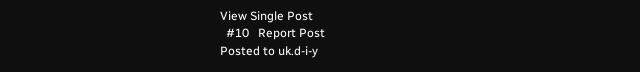View Single Post
  #10   Report Post
Posted to uk.d-i-y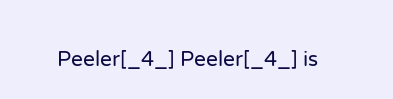Peeler[_4_] Peeler[_4_] is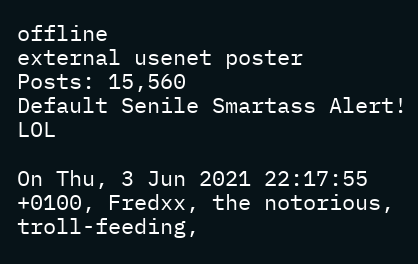offline
external usenet poster
Posts: 15,560
Default Senile Smartass Alert! LOL

On Thu, 3 Jun 2021 22:17:55 +0100, Fredxx, the notorious, troll-feeding,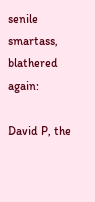senile smartass, blathered again:

David P, the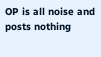OP is all noise and posts nothing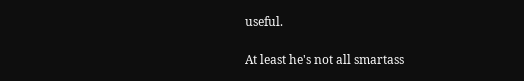useful.

At least he's not all smartass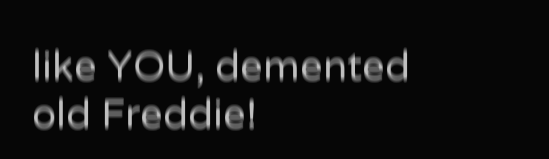like YOU, demented old Freddie!